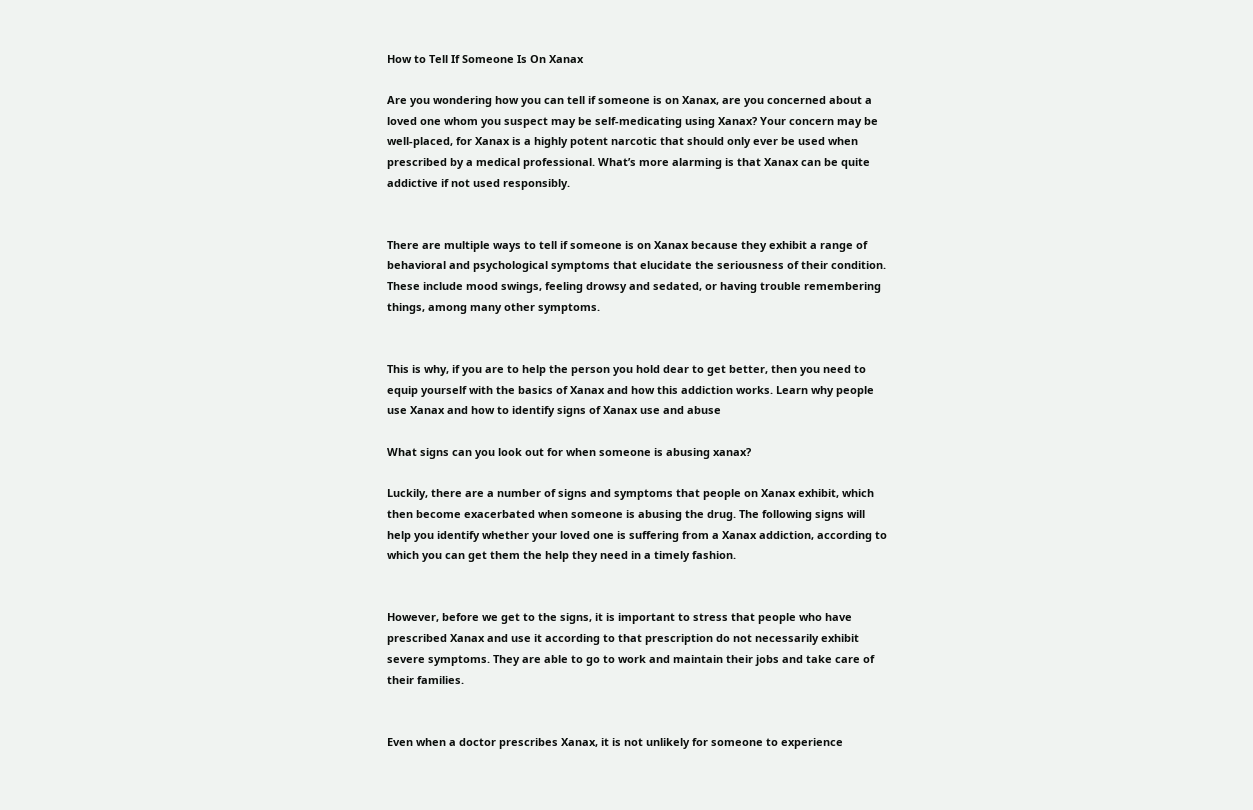How to Tell If Someone Is On Xanax

Are you wondering how you can tell if someone is on Xanax, are you concerned about a loved one whom you suspect may be self-medicating using Xanax? Your concern may be well-placed, for Xanax is a highly potent narcotic that should only ever be used when prescribed by a medical professional. What’s more alarming is that Xanax can be quite addictive if not used responsibly.


There are multiple ways to tell if someone is on Xanax because they exhibit a range of behavioral and psychological symptoms that elucidate the seriousness of their condition. These include mood swings, feeling drowsy and sedated, or having trouble remembering things, among many other symptoms.


This is why, if you are to help the person you hold dear to get better, then you need to equip yourself with the basics of Xanax and how this addiction works. Learn why people use Xanax and how to identify signs of Xanax use and abuse

What signs can you look out for when someone is abusing xanax?

Luckily, there are a number of signs and symptoms that people on Xanax exhibit, which then become exacerbated when someone is abusing the drug. The following signs will help you identify whether your loved one is suffering from a Xanax addiction, according to which you can get them the help they need in a timely fashion.


However, before we get to the signs, it is important to stress that people who have prescribed Xanax and use it according to that prescription do not necessarily exhibit severe symptoms. They are able to go to work and maintain their jobs and take care of their families.


Even when a doctor prescribes Xanax, it is not unlikely for someone to experience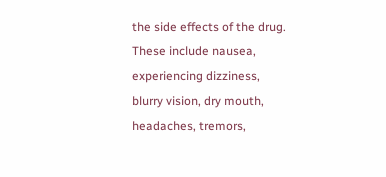the side effects of the drug. These include nausea, experiencing dizziness, blurry vision, dry mouth, headaches, tremors,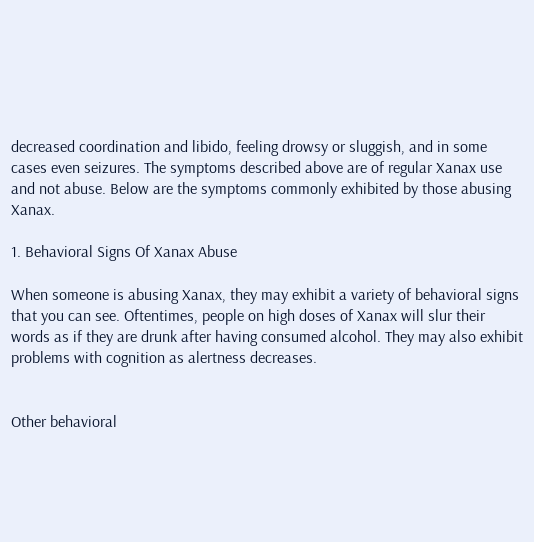decreased coordination and libido, feeling drowsy or sluggish, and in some cases even seizures. The symptoms described above are of regular Xanax use and not abuse. Below are the symptoms commonly exhibited by those abusing Xanax.

1. Behavioral Signs Of Xanax Abuse

When someone is abusing Xanax, they may exhibit a variety of behavioral signs that you can see. Oftentimes, people on high doses of Xanax will slur their words as if they are drunk after having consumed alcohol. They may also exhibit problems with cognition as alertness decreases.


Other behavioral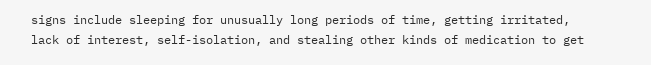signs include sleeping for unusually long periods of time, getting irritated, lack of interest, self-isolation, and stealing other kinds of medication to get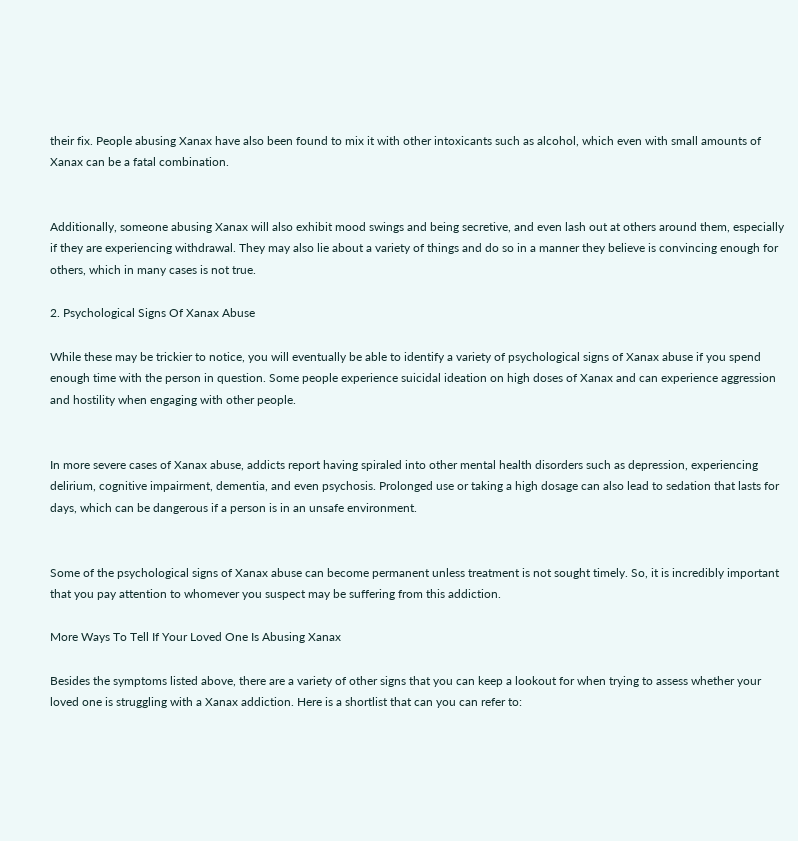their fix. People abusing Xanax have also been found to mix it with other intoxicants such as alcohol, which even with small amounts of Xanax can be a fatal combination.


Additionally, someone abusing Xanax will also exhibit mood swings and being secretive, and even lash out at others around them, especially if they are experiencing withdrawal. They may also lie about a variety of things and do so in a manner they believe is convincing enough for others, which in many cases is not true.

2. Psychological Signs Of Xanax Abuse

While these may be trickier to notice, you will eventually be able to identify a variety of psychological signs of Xanax abuse if you spend enough time with the person in question. Some people experience suicidal ideation on high doses of Xanax and can experience aggression and hostility when engaging with other people.


In more severe cases of Xanax abuse, addicts report having spiraled into other mental health disorders such as depression, experiencing delirium, cognitive impairment, dementia, and even psychosis. Prolonged use or taking a high dosage can also lead to sedation that lasts for days, which can be dangerous if a person is in an unsafe environment.


Some of the psychological signs of Xanax abuse can become permanent unless treatment is not sought timely. So, it is incredibly important that you pay attention to whomever you suspect may be suffering from this addiction.

More Ways To Tell If Your Loved One Is Abusing Xanax

Besides the symptoms listed above, there are a variety of other signs that you can keep a lookout for when trying to assess whether your loved one is struggling with a Xanax addiction. Here is a shortlist that can you can refer to: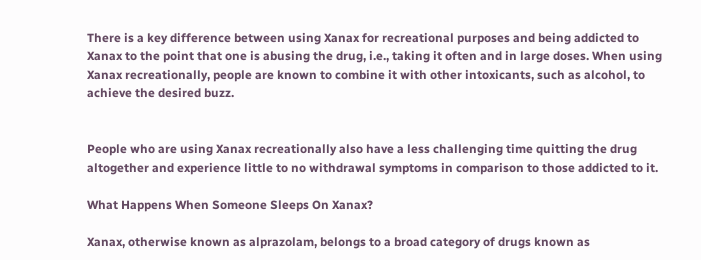There is a key difference between using Xanax for recreational purposes and being addicted to Xanax to the point that one is abusing the drug, i.e., taking it often and in large doses. When using Xanax recreationally, people are known to combine it with other intoxicants, such as alcohol, to achieve the desired buzz.


People who are using Xanax recreationally also have a less challenging time quitting the drug altogether and experience little to no withdrawal symptoms in comparison to those addicted to it.

What Happens When Someone Sleeps On Xanax?

Xanax, otherwise known as alprazolam, belongs to a broad category of drugs known as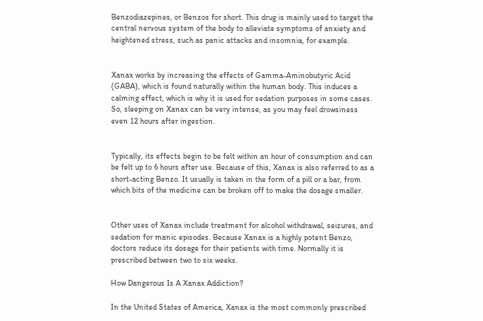Benzodiazepines, or Benzos for short. This drug is mainly used to target the central nervous system of the body to alleviate symptoms of anxiety and heightened stress, such as panic attacks and insomnia, for example.


Xanax works by increasing the effects of Gamma-Aminobutyric Acid (GABA), which is found naturally within the human body. This induces a calming effect, which is why it is used for sedation purposes in some cases. So, sleeping on Xanax can be very intense, as you may feel drowsiness even 12 hours after ingestion.


Typically, its effects begin to be felt within an hour of consumption and can be felt up to 6 hours after use. Because of this, Xanax is also referred to as a short-acting Benzo. It usually is taken in the form of a pill or a bar, from which bits of the medicine can be broken off to make the dosage smaller.


Other uses of Xanax include treatment for alcohol withdrawal, seizures, and sedation for manic episodes. Because Xanax is a highly potent Benzo, doctors reduce its dosage for their patients with time. Normally it is prescribed between two to six weeks.

How Dangerous Is A Xanax Addiction?

In the United States of America, Xanax is the most commonly prescribed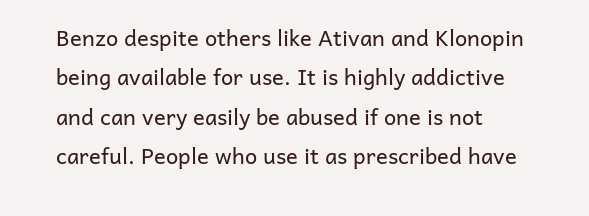Benzo despite others like Ativan and Klonopin being available for use. It is highly addictive and can very easily be abused if one is not careful. People who use it as prescribed have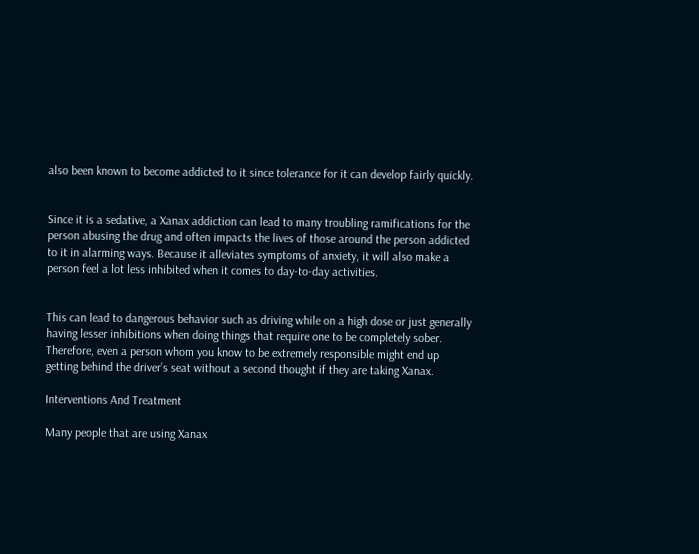also been known to become addicted to it since tolerance for it can develop fairly quickly.


Since it is a sedative, a Xanax addiction can lead to many troubling ramifications for the person abusing the drug and often impacts the lives of those around the person addicted to it in alarming ways. Because it alleviates symptoms of anxiety, it will also make a person feel a lot less inhibited when it comes to day-to-day activities.


This can lead to dangerous behavior such as driving while on a high dose or just generally having lesser inhibitions when doing things that require one to be completely sober. Therefore, even a person whom you know to be extremely responsible might end up getting behind the driver’s seat without a second thought if they are taking Xanax.

Interventions And Treatment

Many people that are using Xanax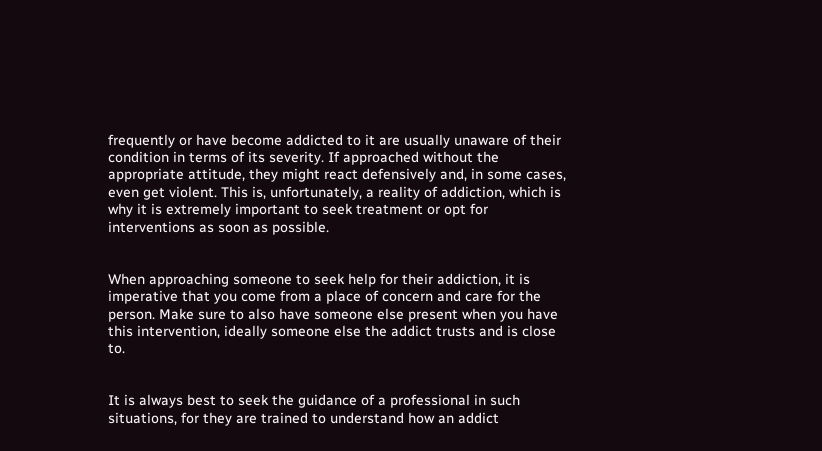frequently or have become addicted to it are usually unaware of their condition in terms of its severity. If approached without the appropriate attitude, they might react defensively and, in some cases, even get violent. This is, unfortunately, a reality of addiction, which is why it is extremely important to seek treatment or opt for interventions as soon as possible.


When approaching someone to seek help for their addiction, it is imperative that you come from a place of concern and care for the person. Make sure to also have someone else present when you have this intervention, ideally someone else the addict trusts and is close to.


It is always best to seek the guidance of a professional in such situations, for they are trained to understand how an addict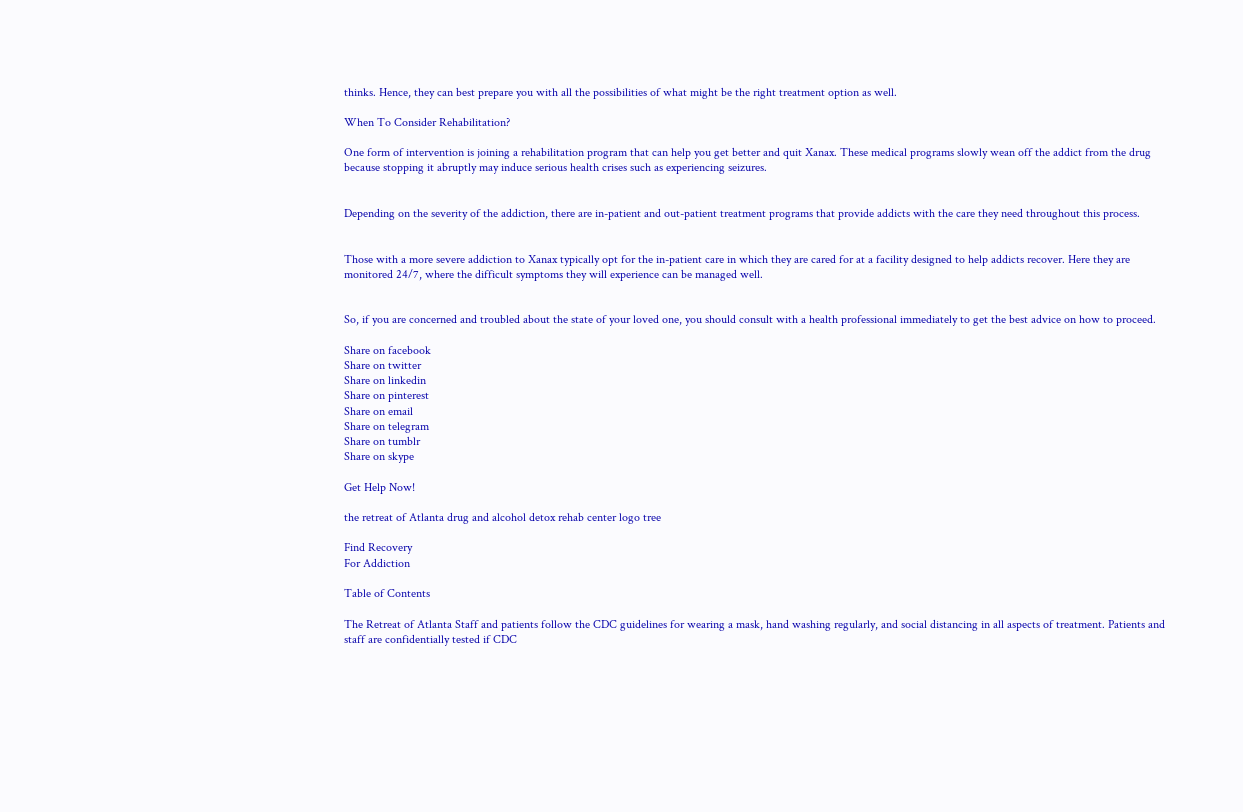thinks. Hence, they can best prepare you with all the possibilities of what might be the right treatment option as well.

When To Consider Rehabilitation?

One form of intervention is joining a rehabilitation program that can help you get better and quit Xanax. These medical programs slowly wean off the addict from the drug because stopping it abruptly may induce serious health crises such as experiencing seizures.


Depending on the severity of the addiction, there are in-patient and out-patient treatment programs that provide addicts with the care they need throughout this process.


Those with a more severe addiction to Xanax typically opt for the in-patient care in which they are cared for at a facility designed to help addicts recover. Here they are monitored 24/7, where the difficult symptoms they will experience can be managed well.


So, if you are concerned and troubled about the state of your loved one, you should consult with a health professional immediately to get the best advice on how to proceed.

Share on facebook
Share on twitter
Share on linkedin
Share on pinterest
Share on email
Share on telegram
Share on tumblr
Share on skype

Get Help Now!

the retreat of Atlanta drug and alcohol detox rehab center logo tree

Find Recovery
For Addiction

Table of Contents

The Retreat of Atlanta Staff and patients follow the CDC guidelines for wearing a mask, hand washing regularly, and social distancing in all aspects of treatment. Patients and staff are confidentially tested if CDC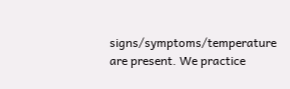signs/symptoms/temperature are present. We practice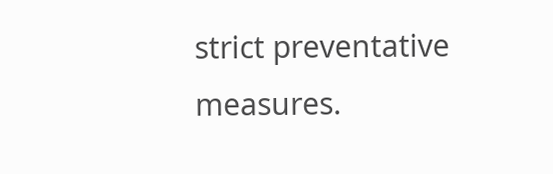strict preventative measures.